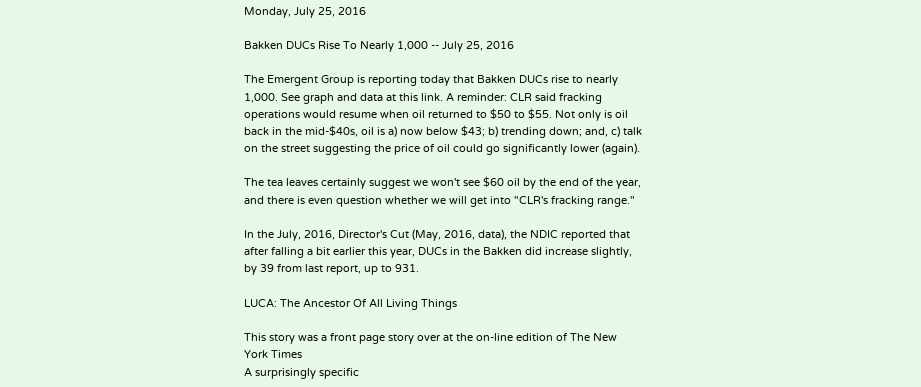Monday, July 25, 2016

Bakken DUCs Rise To Nearly 1,000 -- July 25, 2016

The Emergent Group is reporting today that Bakken DUCs rise to nearly 1,000. See graph and data at this link. A reminder: CLR said fracking operations would resume when oil returned to $50 to $55. Not only is oil back in the mid-$40s, oil is a) now below $43; b) trending down; and, c) talk on the street suggesting the price of oil could go significantly lower (again).

The tea leaves certainly suggest we won't see $60 oil by the end of the year, and there is even question whether we will get into "CLR's fracking range."

In the July, 2016, Director's Cut (May, 2016, data), the NDIC reported that after falling a bit earlier this year, DUCs in the Bakken did increase slightly, by 39 from last report, up to 931.

LUCA: The Ancestor Of All Living Things

This story was a front page story over at the on-line edition of The New York Times
A surprisingly specific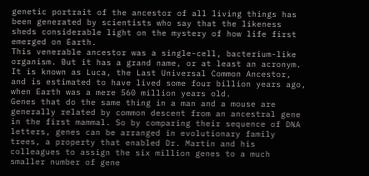genetic portrait of the ancestor of all living things has been generated by scientists who say that the likeness sheds considerable light on the mystery of how life first emerged on Earth.
This venerable ancestor was a single-cell, bacterium-like organism. But it has a grand name, or at least an acronym. It is known as Luca, the Last Universal Common Ancestor, and is estimated to have lived some four billion years ago, when Earth was a mere 560 million years old.
Genes that do the same thing in a man and a mouse are generally related by common descent from an ancestral gene in the first mammal. So by comparing their sequence of DNA letters, genes can be arranged in evolutionary family trees, a property that enabled Dr. Martin and his colleagues to assign the six million genes to a much smaller number of gene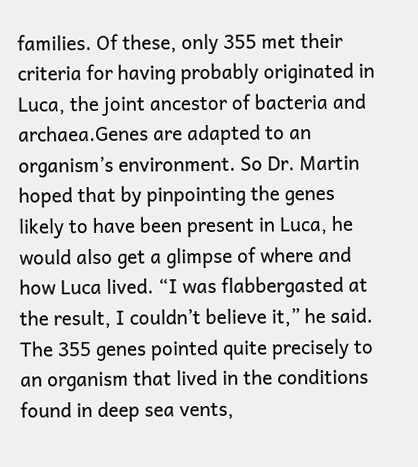families. Of these, only 355 met their criteria for having probably originated in Luca, the joint ancestor of bacteria and archaea.Genes are adapted to an organism’s environment. So Dr. Martin hoped that by pinpointing the genes likely to have been present in Luca, he would also get a glimpse of where and how Luca lived. “I was flabbergasted at the result, I couldn’t believe it,” he said.
The 355 genes pointed quite precisely to an organism that lived in the conditions found in deep sea vents,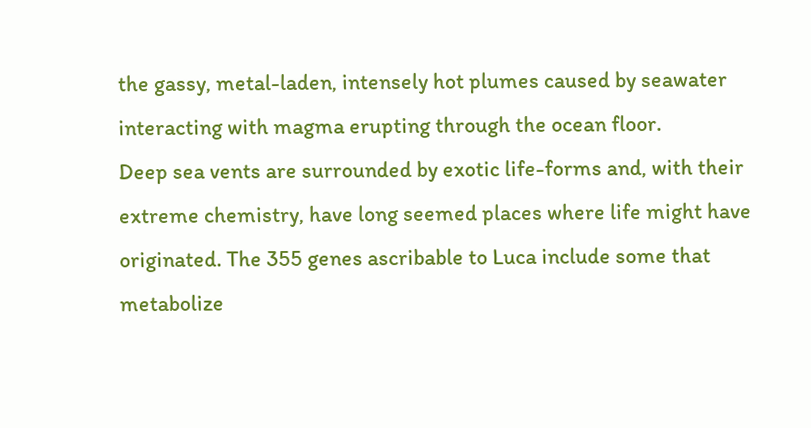the gassy, metal-laden, intensely hot plumes caused by seawater interacting with magma erupting through the ocean floor.
Deep sea vents are surrounded by exotic life-forms and, with their extreme chemistry, have long seemed places where life might have originated. The 355 genes ascribable to Luca include some that metabolize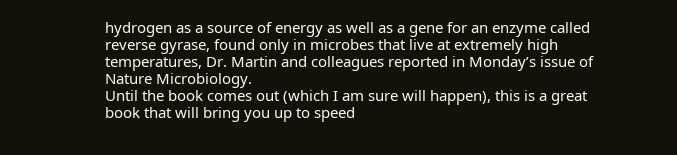hydrogen as a source of energy as well as a gene for an enzyme called reverse gyrase, found only in microbes that live at extremely high temperatures, Dr. Martin and colleagues reported in Monday’s issue of Nature Microbiology.
Until the book comes out (which I am sure will happen), this is a great book that will bring you up to speed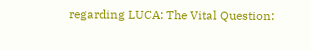regarding LUCA: The Vital Question: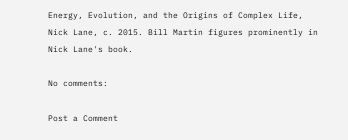Energy, Evolution, and the Origins of Complex Life, Nick Lane, c. 2015. Bill Martin figures prominently in Nick Lane's book.

No comments:

Post a Comment